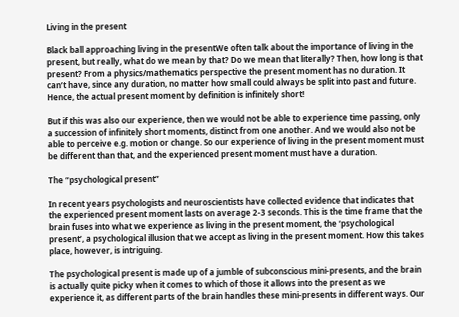Living in the present

Black ball approaching living in the presentWe often talk about the importance of living in the present, but really, what do we mean by that? Do we mean that literally? Then, how long is that present? From a physics/mathematics perspective the present moment has no duration. It can’t have, since any duration, no matter how small could always be split into past and future. Hence, the actual present moment by definition is infinitely short!

But if this was also our experience, then we would not be able to experience time passing, only a succession of infinitely short moments, distinct from one another. And we would also not be able to perceive e.g. motion or change. So our experience of living in the present moment must be different than that, and the experienced present moment must have a duration.

The “psychological present”

In recent years psychologists and neuroscientists have collected evidence that indicates that the experienced present moment lasts on average 2-3 seconds. This is the time frame that the brain fuses into what we experience as living in the present moment, the ‘psychological present’, a psychological illusion that we accept as living in the present moment. How this takes place, however, is intriguing.

The psychological present is made up of a jumble of subconscious mini-presents, and the brain is actually quite picky when it comes to which of those it allows into the present as we experience it, as different parts of the brain handles these mini-presents in different ways. Our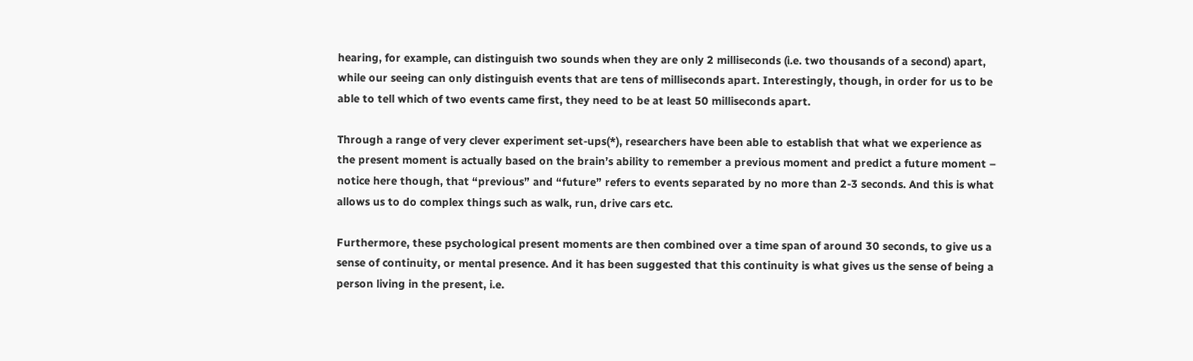hearing, for example, can distinguish two sounds when they are only 2 milliseconds (i.e. two thousands of a second) apart, while our seeing can only distinguish events that are tens of milliseconds apart. Interestingly, though, in order for us to be able to tell which of two events came first, they need to be at least 50 milliseconds apart.

Through a range of very clever experiment set-ups(*), researchers have been able to establish that what we experience as the present moment is actually based on the brain’s ability to remember a previous moment and predict a future moment – notice here though, that “previous” and “future” refers to events separated by no more than 2-3 seconds. And this is what allows us to do complex things such as walk, run, drive cars etc.

Furthermore, these psychological present moments are then combined over a time span of around 30 seconds, to give us a sense of continuity, or mental presence. And it has been suggested that this continuity is what gives us the sense of being a person living in the present, i.e.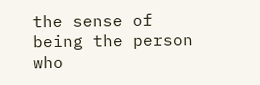the sense of being the person who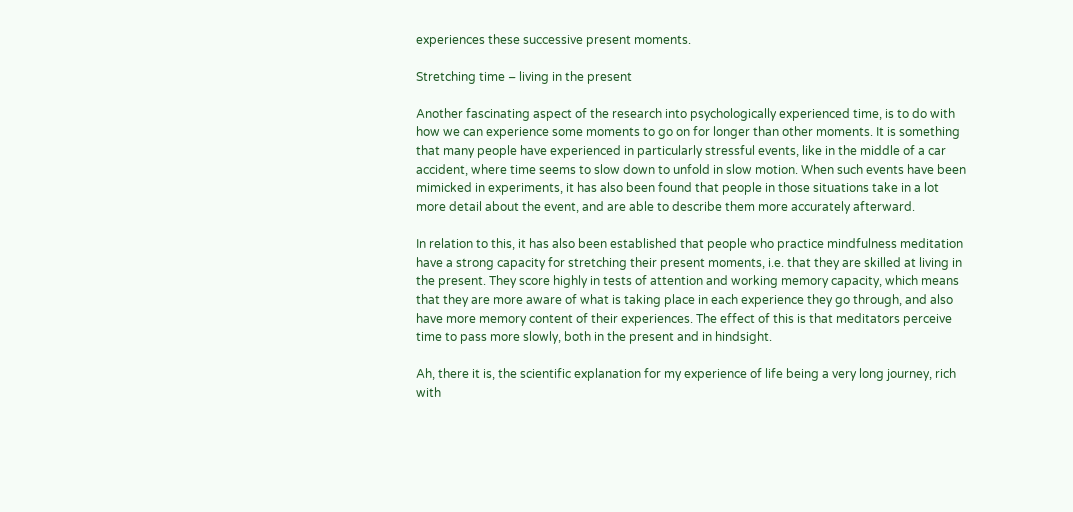experiences these successive present moments.

Stretching time – living in the present

Another fascinating aspect of the research into psychologically experienced time, is to do with how we can experience some moments to go on for longer than other moments. It is something that many people have experienced in particularly stressful events, like in the middle of a car accident, where time seems to slow down to unfold in slow motion. When such events have been mimicked in experiments, it has also been found that people in those situations take in a lot more detail about the event, and are able to describe them more accurately afterward.

In relation to this, it has also been established that people who practice mindfulness meditation have a strong capacity for stretching their present moments, i.e. that they are skilled at living in the present. They score highly in tests of attention and working memory capacity, which means that they are more aware of what is taking place in each experience they go through, and also have more memory content of their experiences. The effect of this is that meditators perceive time to pass more slowly, both in the present and in hindsight.

Ah, there it is, the scientific explanation for my experience of life being a very long journey, rich with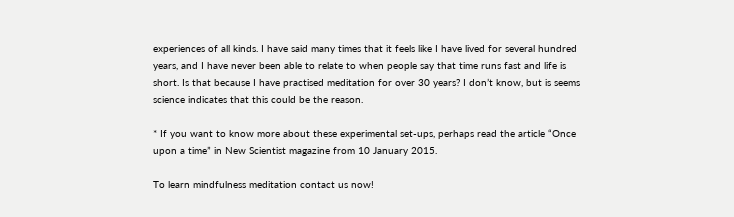experiences of all kinds. I have said many times that it feels like I have lived for several hundred years, and I have never been able to relate to when people say that time runs fast and life is short. Is that because I have practised meditation for over 30 years? I don’t know, but is seems science indicates that this could be the reason.

* If you want to know more about these experimental set-ups, perhaps read the article “Once upon a time” in New Scientist magazine from 10 January 2015.

To learn mindfulness meditation contact us now!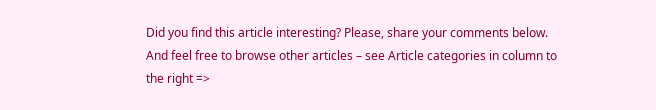Did you find this article interesting? Please, share your comments below.
And feel free to browse other articles – see Article categories in column to the right =>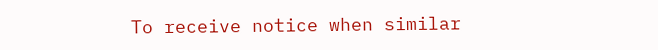To receive notice when similar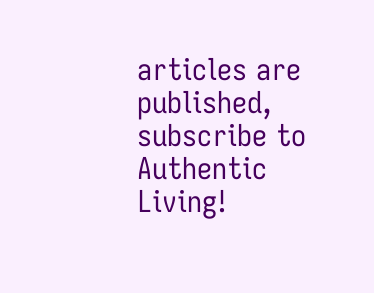articles are published,
subscribe to Authentic Living!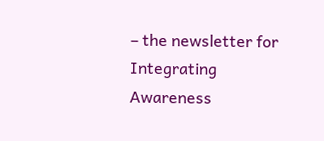– the newsletter for Integrating Awareness